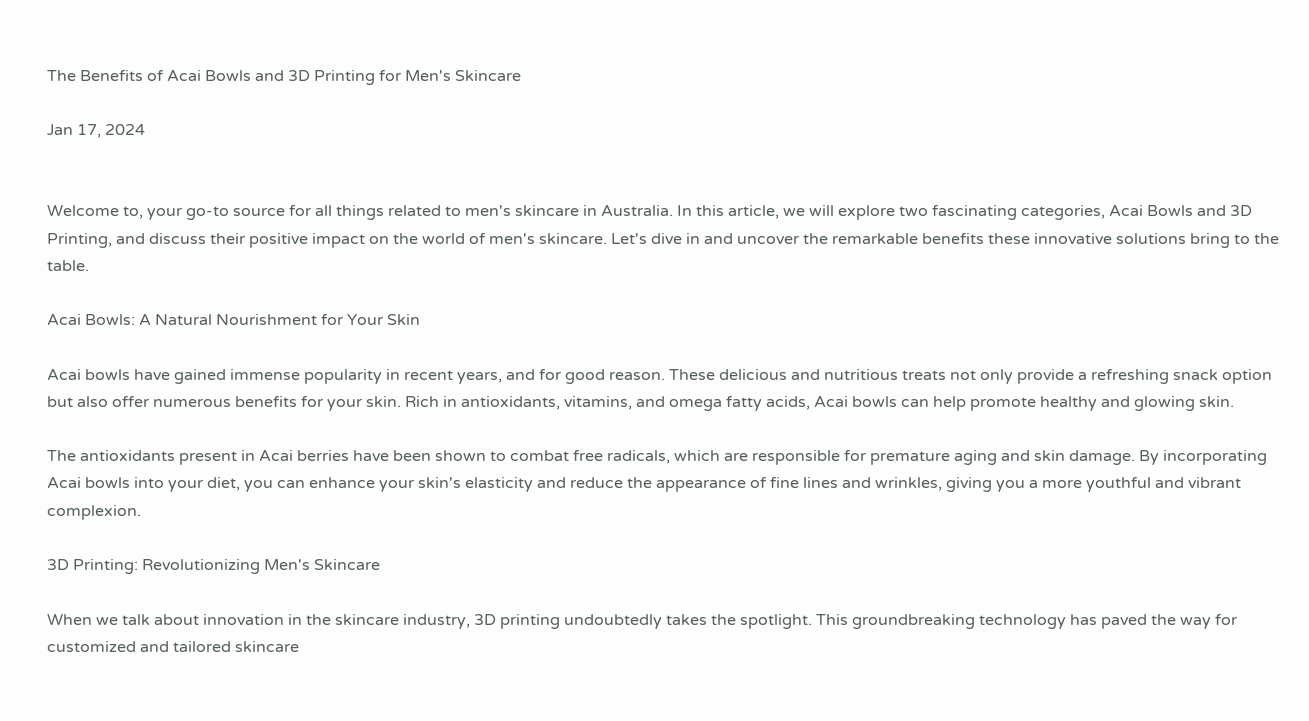The Benefits of Acai Bowls and 3D Printing for Men's Skincare

Jan 17, 2024


Welcome to, your go-to source for all things related to men's skincare in Australia. In this article, we will explore two fascinating categories, Acai Bowls and 3D Printing, and discuss their positive impact on the world of men's skincare. Let's dive in and uncover the remarkable benefits these innovative solutions bring to the table.

Acai Bowls: A Natural Nourishment for Your Skin

Acai bowls have gained immense popularity in recent years, and for good reason. These delicious and nutritious treats not only provide a refreshing snack option but also offer numerous benefits for your skin. Rich in antioxidants, vitamins, and omega fatty acids, Acai bowls can help promote healthy and glowing skin.

The antioxidants present in Acai berries have been shown to combat free radicals, which are responsible for premature aging and skin damage. By incorporating Acai bowls into your diet, you can enhance your skin's elasticity and reduce the appearance of fine lines and wrinkles, giving you a more youthful and vibrant complexion.

3D Printing: Revolutionizing Men's Skincare

When we talk about innovation in the skincare industry, 3D printing undoubtedly takes the spotlight. This groundbreaking technology has paved the way for customized and tailored skincare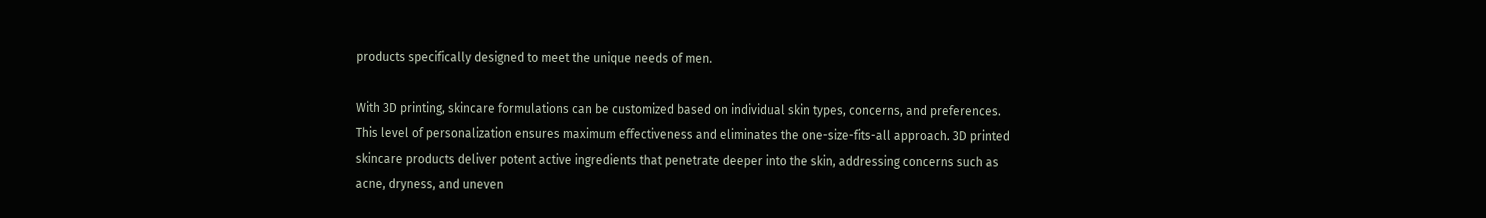products specifically designed to meet the unique needs of men.

With 3D printing, skincare formulations can be customized based on individual skin types, concerns, and preferences. This level of personalization ensures maximum effectiveness and eliminates the one-size-fits-all approach. 3D printed skincare products deliver potent active ingredients that penetrate deeper into the skin, addressing concerns such as acne, dryness, and uneven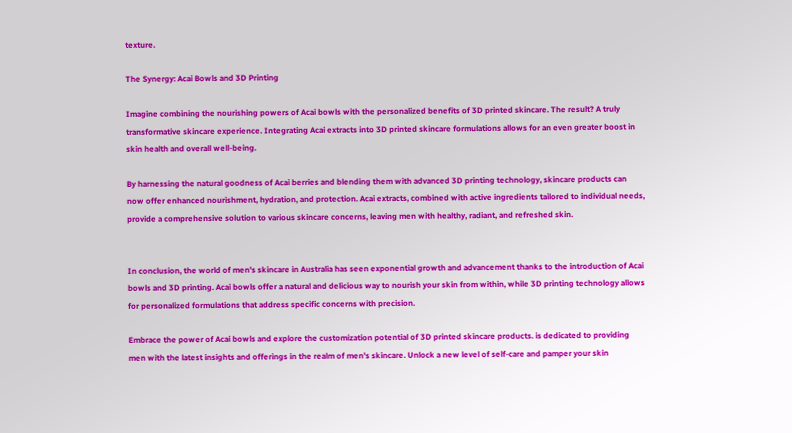texture.

The Synergy: Acai Bowls and 3D Printing

Imagine combining the nourishing powers of Acai bowls with the personalized benefits of 3D printed skincare. The result? A truly transformative skincare experience. Integrating Acai extracts into 3D printed skincare formulations allows for an even greater boost in skin health and overall well-being.

By harnessing the natural goodness of Acai berries and blending them with advanced 3D printing technology, skincare products can now offer enhanced nourishment, hydration, and protection. Acai extracts, combined with active ingredients tailored to individual needs, provide a comprehensive solution to various skincare concerns, leaving men with healthy, radiant, and refreshed skin.


In conclusion, the world of men's skincare in Australia has seen exponential growth and advancement thanks to the introduction of Acai bowls and 3D printing. Acai bowls offer a natural and delicious way to nourish your skin from within, while 3D printing technology allows for personalized formulations that address specific concerns with precision.

Embrace the power of Acai bowls and explore the customization potential of 3D printed skincare products. is dedicated to providing men with the latest insights and offerings in the realm of men's skincare. Unlock a new level of self-care and pamper your skin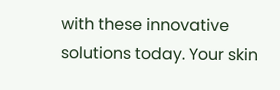with these innovative solutions today. Your skin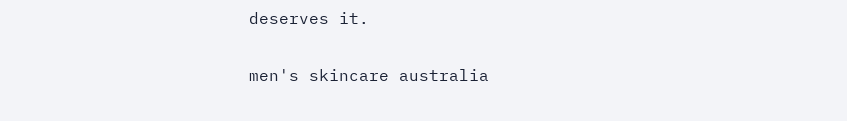deserves it.

men's skincare australia